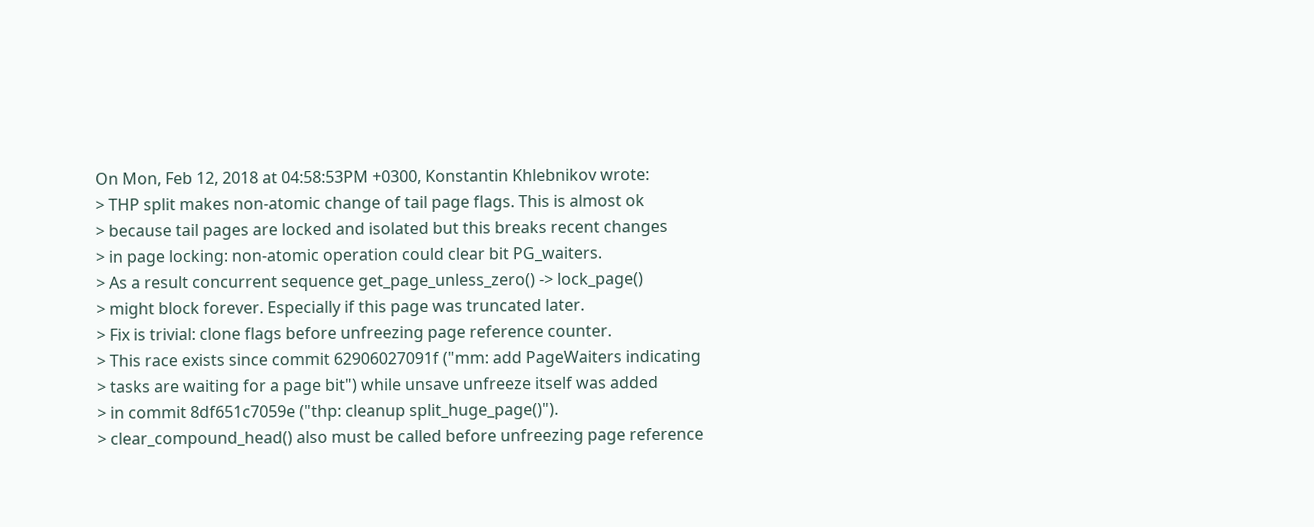On Mon, Feb 12, 2018 at 04:58:53PM +0300, Konstantin Khlebnikov wrote:
> THP split makes non-atomic change of tail page flags. This is almost ok
> because tail pages are locked and isolated but this breaks recent changes
> in page locking: non-atomic operation could clear bit PG_waiters.
> As a result concurrent sequence get_page_unless_zero() -> lock_page()
> might block forever. Especially if this page was truncated later.
> Fix is trivial: clone flags before unfreezing page reference counter.
> This race exists since commit 62906027091f ("mm: add PageWaiters indicating
> tasks are waiting for a page bit") while unsave unfreeze itself was added
> in commit 8df651c7059e ("thp: cleanup split_huge_page()").
> clear_compound_head() also must be called before unfreezing page reference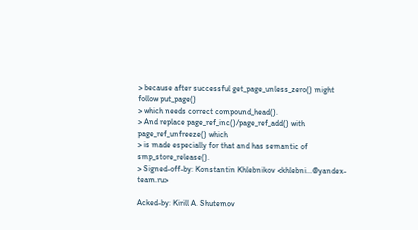> because after successful get_page_unless_zero() might follow put_page()
> which needs correct compound_head().
> And replace page_ref_inc()/page_ref_add() with page_ref_unfreeze() which
> is made especially for that and has semantic of smp_store_release().
> Signed-off-by: Konstantin Khlebnikov <khlebni...@yandex-team.ru>

Acked-by: Kirill A. Shutemov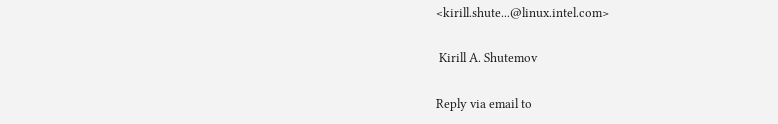<kirill.shute...@linux.intel.com>

 Kirill A. Shutemov

Reply via email to